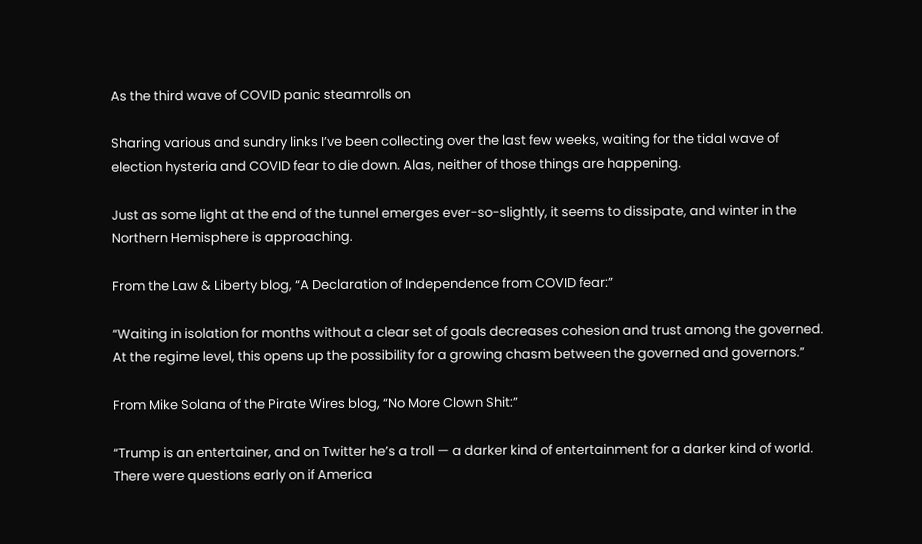As the third wave of COVID panic steamrolls on

Sharing various and sundry links I’ve been collecting over the last few weeks, waiting for the tidal wave of election hysteria and COVID fear to die down. Alas, neither of those things are happening.

Just as some light at the end of the tunnel emerges ever-so-slightly, it seems to dissipate, and winter in the Northern Hemisphere is approaching.

From the Law & Liberty blog, “A Declaration of Independence from COVID fear:”

“Waiting in isolation for months without a clear set of goals decreases cohesion and trust among the governed. At the regime level, this opens up the possibility for a growing chasm between the governed and governors.”

From Mike Solana of the Pirate Wires blog, “No More Clown Shit:”

“Trump is an entertainer, and on Twitter he’s a troll — a darker kind of entertainment for a darker kind of world. There were questions early on if America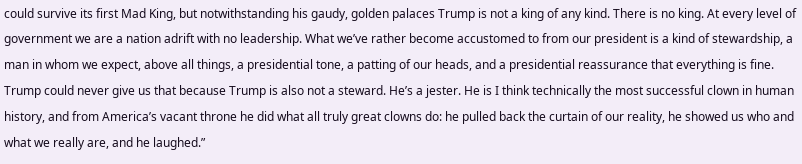could survive its first Mad King, but notwithstanding his gaudy, golden palaces Trump is not a king of any kind. There is no king. At every level of government we are a nation adrift with no leadership. What we’ve rather become accustomed to from our president is a kind of stewardship, a man in whom we expect, above all things, a presidential tone, a patting of our heads, and a presidential reassurance that everything is fine. Trump could never give us that because Trump is also not a steward. He’s a jester. He is I think technically the most successful clown in human history, and from America’s vacant throne he did what all truly great clowns do: he pulled back the curtain of our reality, he showed us who and what we really are, and he laughed.”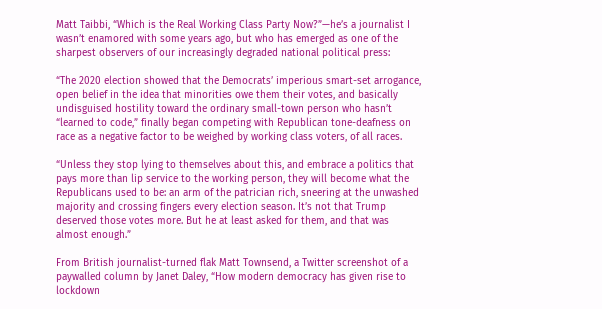Matt Taibbi, “Which is the Real Working Class Party Now?”—he’s a journalist I wasn’t enamored with some years ago, but who has emerged as one of the sharpest observers of our increasingly degraded national political press:

“The 2020 election showed that the Democrats’ imperious smart-set arrogance, open belief in the idea that minorities owe them their votes, and basically undisguised hostility toward the ordinary small-town person who hasn’t “learned to code,” finally began competing with Republican tone-deafness on race as a negative factor to be weighed by working class voters, of all races.

“Unless they stop lying to themselves about this, and embrace a politics that pays more than lip service to the working person, they will become what the Republicans used to be: an arm of the patrician rich, sneering at the unwashed majority and crossing fingers every election season. It’s not that Trump deserved those votes more. But he at least asked for them, and that was almost enough.”

From British journalist-turned flak Matt Townsend, a Twitter screenshot of a paywalled column by Janet Daley, “How modern democracy has given rise to lockdown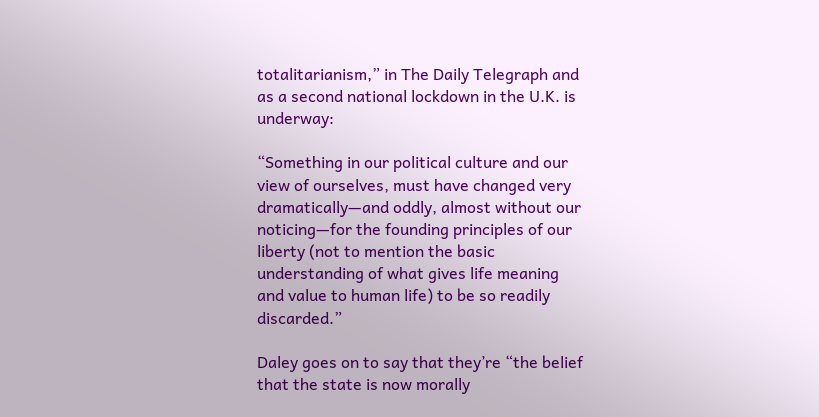totalitarianism,” in The Daily Telegraph and as a second national lockdown in the U.K. is underway:

“Something in our political culture and our view of ourselves, must have changed very dramatically—and oddly, almost without our noticing—for the founding principles of our liberty (not to mention the basic understanding of what gives life meaning and value to human life) to be so readily discarded.”

Daley goes on to say that they’re “the belief that the state is now morally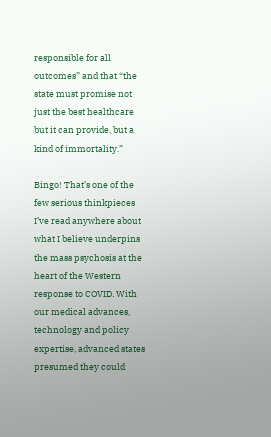responsible for all outcomes” and that “the state must promise not just the best healthcare but it can provide, but a kind of immortality.”

Bingo! That’s one of the few serious thinkpieces I’ve read anywhere about what I believe underpins the mass psychosis at the heart of the Western response to COVID. With our medical advances, technology and policy expertise, advanced states presumed they could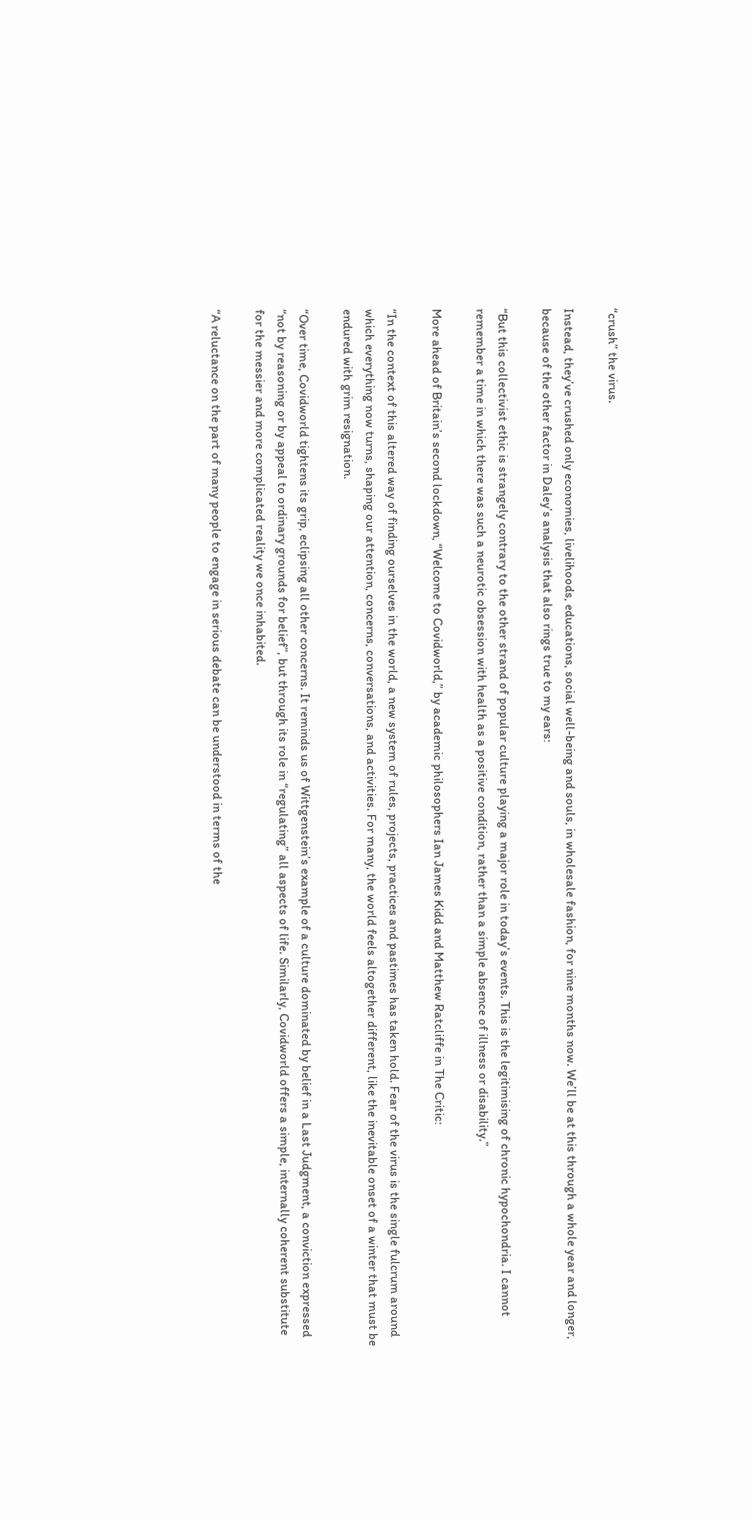“crush” the virus.

Instead, they’ve crushed only economies, livelihoods, educations, social well-being and souls, in wholesale fashion, for nine months now. We’ll be at this through a whole year and longer, because of the other factor in Daley’s analysis that also rings true to my ears:

“But this collectivist ethic is strangely contrary to the other strand of popular culture playing a major role in today’s events. This is the legitimising of chronic hypochondria. I cannot remember a time in which there was such a neurotic obsession with health as a positive condition, rather than a simple absence of illness or disability.”

More ahead of Britain’s second lockdown, “Welcome to Covidworld,” by academic philosophers Ian James Kidd and Matthew Ratcliffe in The Critic:

“In the context of this altered way of finding ourselves in the world, a new system of rules, projects, practices and pastimes has taken hold. Fear of the virus is the single fulcrum around which everything now turns, shaping our attention, concerns, conversations, and activities. For many, the world feels altogether different, like the inevitable onset of a winter that must be endured with grim resignation.

“Over time, Covidworld tightens its grip, eclipsing all other concerns. It reminds us of Wittgenstein’s example of a culture dominated by belief in a Last Judgment, a conviction expressed “not by reasoning or by appeal to ordinary grounds for belief”, but through its role in “regulating” all aspects of life. Similarly, Covidworld offers a simple, internally coherent substitute for the messier and more complicated reality we once inhabited.

“A reluctance on the part of many people to engage in serious debate can be understood in terms of the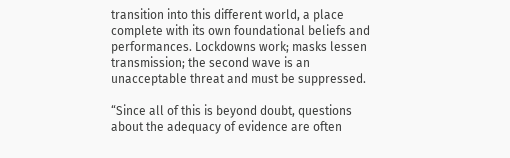transition into this different world, a place complete with its own foundational beliefs and performances. Lockdowns work; masks lessen transmission; the second wave is an unacceptable threat and must be suppressed.

“Since all of this is beyond doubt, questions about the adequacy of evidence are often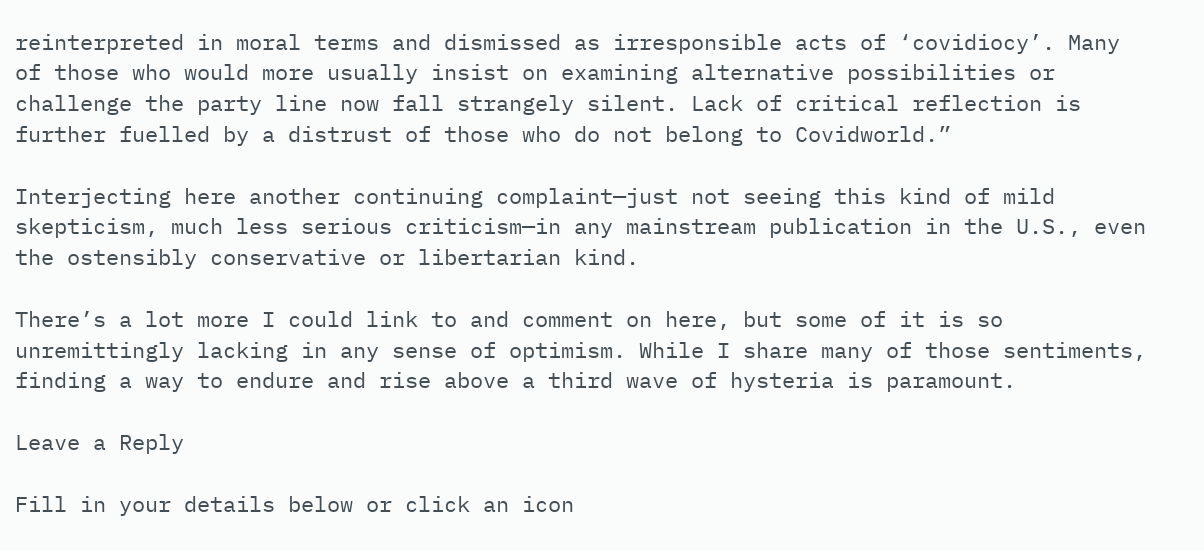reinterpreted in moral terms and dismissed as irresponsible acts of ‘covidiocy’. Many of those who would more usually insist on examining alternative possibilities or challenge the party line now fall strangely silent. Lack of critical reflection is further fuelled by a distrust of those who do not belong to Covidworld.”

Interjecting here another continuing complaint—just not seeing this kind of mild skepticism, much less serious criticism—in any mainstream publication in the U.S., even the ostensibly conservative or libertarian kind.

There’s a lot more I could link to and comment on here, but some of it is so unremittingly lacking in any sense of optimism. While I share many of those sentiments, finding a way to endure and rise above a third wave of hysteria is paramount.

Leave a Reply

Fill in your details below or click an icon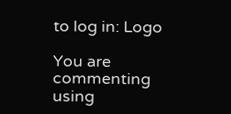to log in: Logo

You are commenting using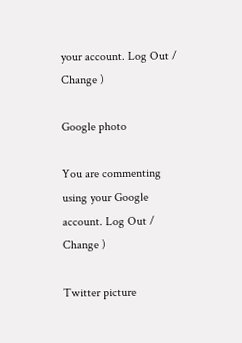your account. Log Out /  Change )

Google photo

You are commenting using your Google account. Log Out /  Change )

Twitter picture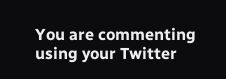You are commenting using your Twitter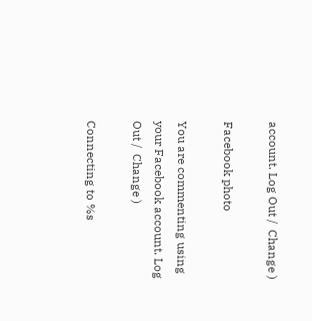account. Log Out /  Change )

Facebook photo

You are commenting using your Facebook account. Log Out /  Change )

Connecting to %s